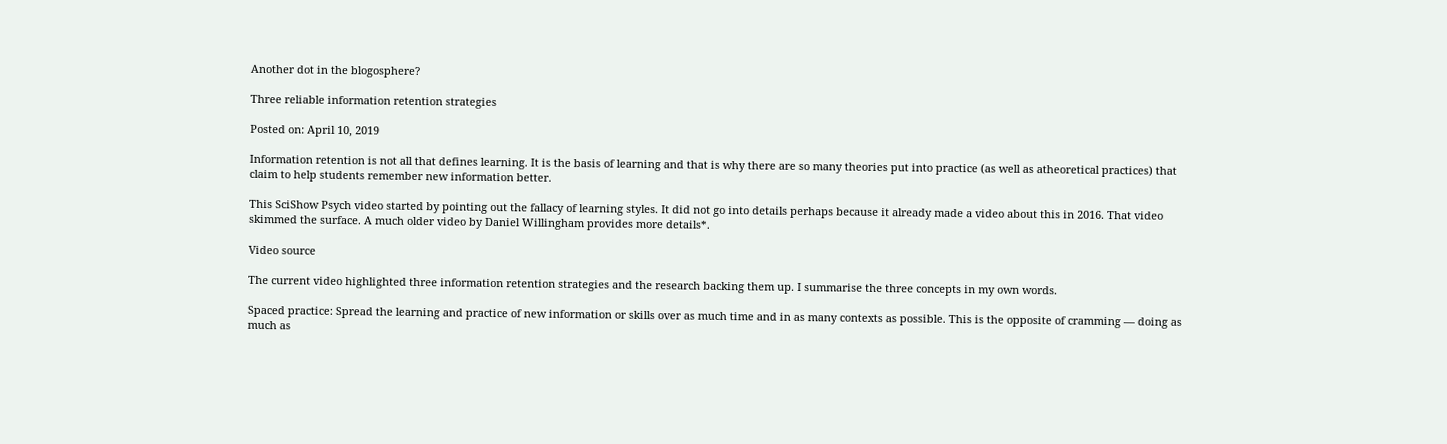Another dot in the blogosphere?

Three reliable information retention strategies

Posted on: April 10, 2019

Information retention is not all that defines learning. It is the basis of learning and that is why there are so many theories put into practice (as well as atheoretical practices) that claim to help students remember new information better.

This SciShow Psych video started by pointing out the fallacy of learning styles. It did not go into details perhaps because it already made a video about this in 2016. That video skimmed the surface. A much older video by Daniel Willingham provides more details*.

Video source

The current video highlighted three information retention strategies and the research backing them up. I summarise the three concepts in my own words.

Spaced practice: Spread the learning and practice of new information or skills over as much time and in as many contexts as possible. This is the opposite of cramming — doing as much as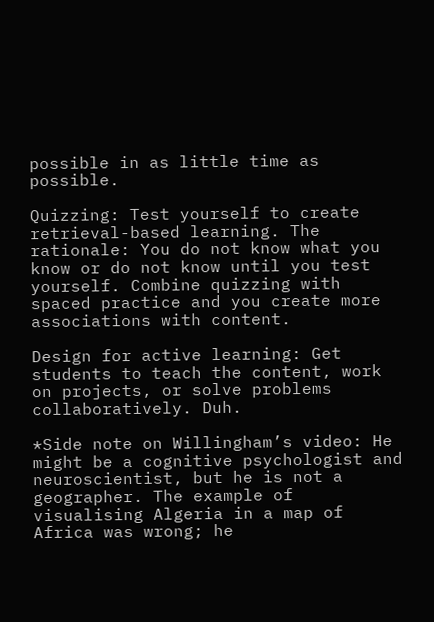possible in as little time as possible.

Quizzing: Test yourself to create retrieval-based learning. The rationale: You do not know what you know or do not know until you test yourself. Combine quizzing with spaced practice and you create more associations with content.

Design for active learning: Get students to teach the content, work on projects, or solve problems collaboratively. Duh.

*Side note on Willingham’s video: He might be a cognitive psychologist and neuroscientist, but he is not a geographer. The example of visualising Algeria in a map of Africa was wrong; he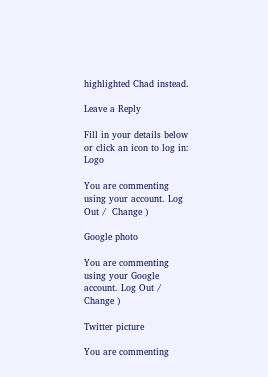highlighted Chad instead.

Leave a Reply

Fill in your details below or click an icon to log in: Logo

You are commenting using your account. Log Out /  Change )

Google photo

You are commenting using your Google account. Log Out /  Change )

Twitter picture

You are commenting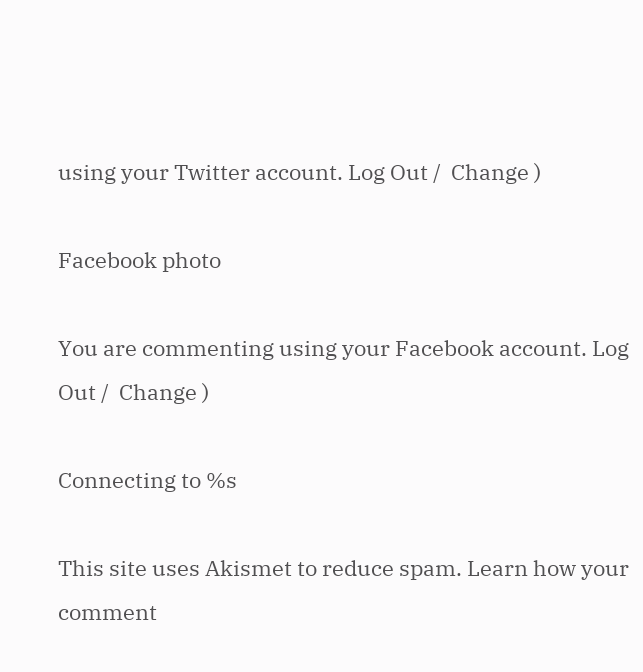using your Twitter account. Log Out /  Change )

Facebook photo

You are commenting using your Facebook account. Log Out /  Change )

Connecting to %s

This site uses Akismet to reduce spam. Learn how your comment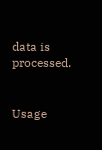data is processed.


Usage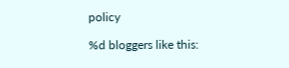policy

%d bloggers like this: